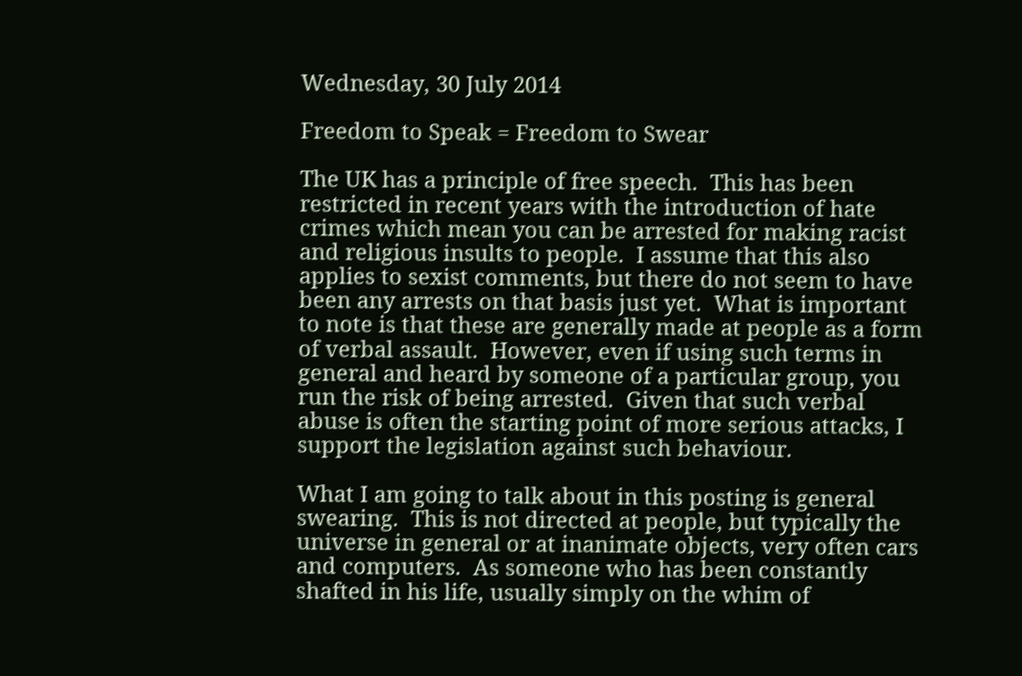Wednesday, 30 July 2014

Freedom to Speak = Freedom to Swear

The UK has a principle of free speech.  This has been restricted in recent years with the introduction of hate crimes which mean you can be arrested for making racist and religious insults to people.  I assume that this also applies to sexist comments, but there do not seem to have been any arrests on that basis just yet.  What is important to note is that these are generally made at people as a form of verbal assault.  However, even if using such terms in general and heard by someone of a particular group, you run the risk of being arrested.  Given that such verbal abuse is often the starting point of more serious attacks, I support the legislation against such behaviour.

What I am going to talk about in this posting is general swearing.  This is not directed at people, but typically the universe in general or at inanimate objects, very often cars and computers.  As someone who has been constantly shafted in his life, usually simply on the whim of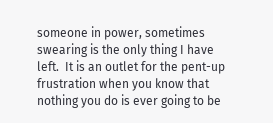someone in power, sometimes swearing is the only thing I have left.  It is an outlet for the pent-up frustration when you know that nothing you do is ever going to be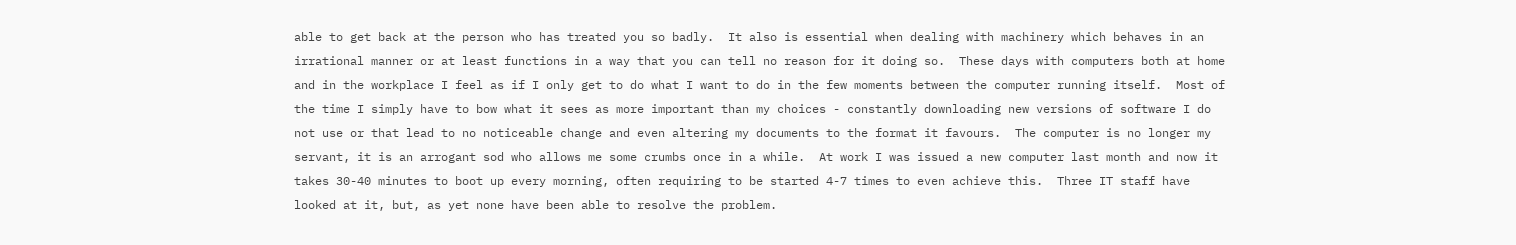able to get back at the person who has treated you so badly.  It also is essential when dealing with machinery which behaves in an irrational manner or at least functions in a way that you can tell no reason for it doing so.  These days with computers both at home and in the workplace I feel as if I only get to do what I want to do in the few moments between the computer running itself.  Most of the time I simply have to bow what it sees as more important than my choices - constantly downloading new versions of software I do not use or that lead to no noticeable change and even altering my documents to the format it favours.  The computer is no longer my servant, it is an arrogant sod who allows me some crumbs once in a while.  At work I was issued a new computer last month and now it takes 30-40 minutes to boot up every morning, often requiring to be started 4-7 times to even achieve this.  Three IT staff have looked at it, but, as yet none have been able to resolve the problem.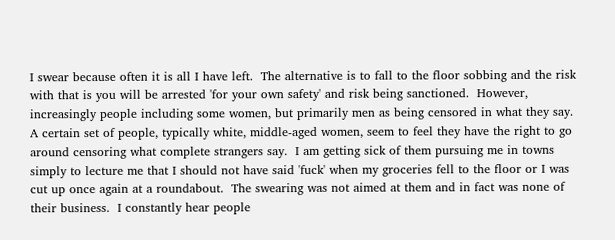I swear because often it is all I have left.  The alternative is to fall to the floor sobbing and the risk with that is you will be arrested 'for your own safety' and risk being sanctioned.  However, increasingly people including some women, but primarily men as being censored in what they say.  A certain set of people, typically white, middle-aged women, seem to feel they have the right to go around censoring what complete strangers say.  I am getting sick of them pursuing me in towns simply to lecture me that I should not have said 'fuck' when my groceries fell to the floor or I was cut up once again at a roundabout.  The swearing was not aimed at them and in fact was none of their business.  I constantly hear people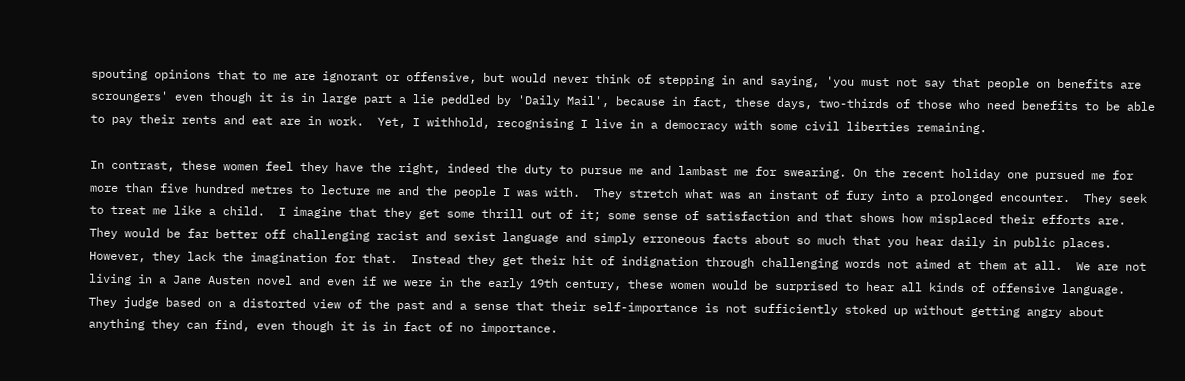spouting opinions that to me are ignorant or offensive, but would never think of stepping in and saying, 'you must not say that people on benefits are scroungers' even though it is in large part a lie peddled by 'Daily Mail', because in fact, these days, two-thirds of those who need benefits to be able to pay their rents and eat are in work.  Yet, I withhold, recognising I live in a democracy with some civil liberties remaining.

In contrast, these women feel they have the right, indeed the duty to pursue me and lambast me for swearing. On the recent holiday one pursued me for more than five hundred metres to lecture me and the people I was with.  They stretch what was an instant of fury into a prolonged encounter.  They seek to treat me like a child.  I imagine that they get some thrill out of it; some sense of satisfaction and that shows how misplaced their efforts are.  They would be far better off challenging racist and sexist language and simply erroneous facts about so much that you hear daily in public places.  However, they lack the imagination for that.  Instead they get their hit of indignation through challenging words not aimed at them at all.  We are not living in a Jane Austen novel and even if we were in the early 19th century, these women would be surprised to hear all kinds of offensive language.  They judge based on a distorted view of the past and a sense that their self-importance is not sufficiently stoked up without getting angry about anything they can find, even though it is in fact of no importance.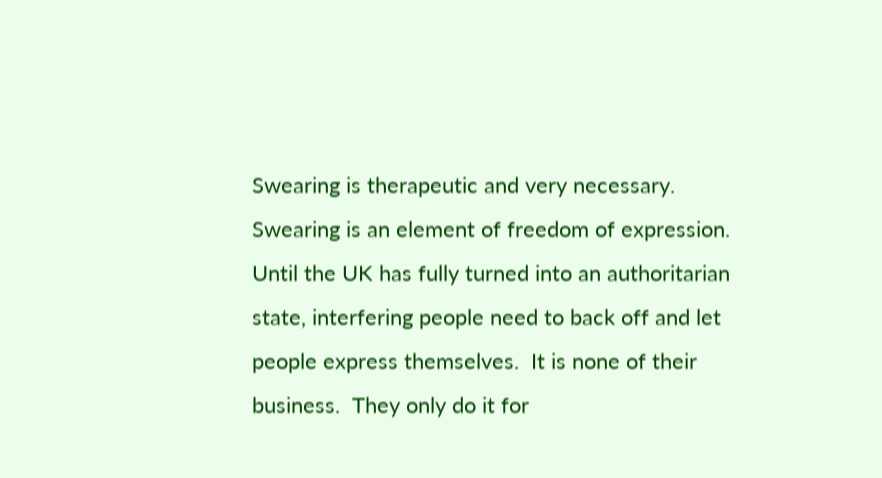Swearing is therapeutic and very necessary.  Swearing is an element of freedom of expression.  Until the UK has fully turned into an authoritarian state, interfering people need to back off and let people express themselves.  It is none of their business.  They only do it for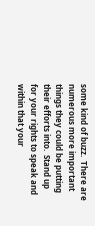some kind of buzz.  There are numerous more important things they could be putting their efforts into.  Stand up for your rights to speak and within that your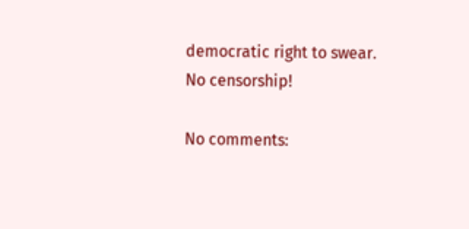democratic right to swear.  No censorship!

No comments: